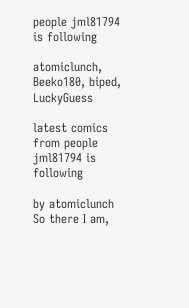people jml81794 is following

atomiclunch, Beeko180, biped, LuckyGuess

latest comics from people jml81794 is following

by atomiclunch
So there I am,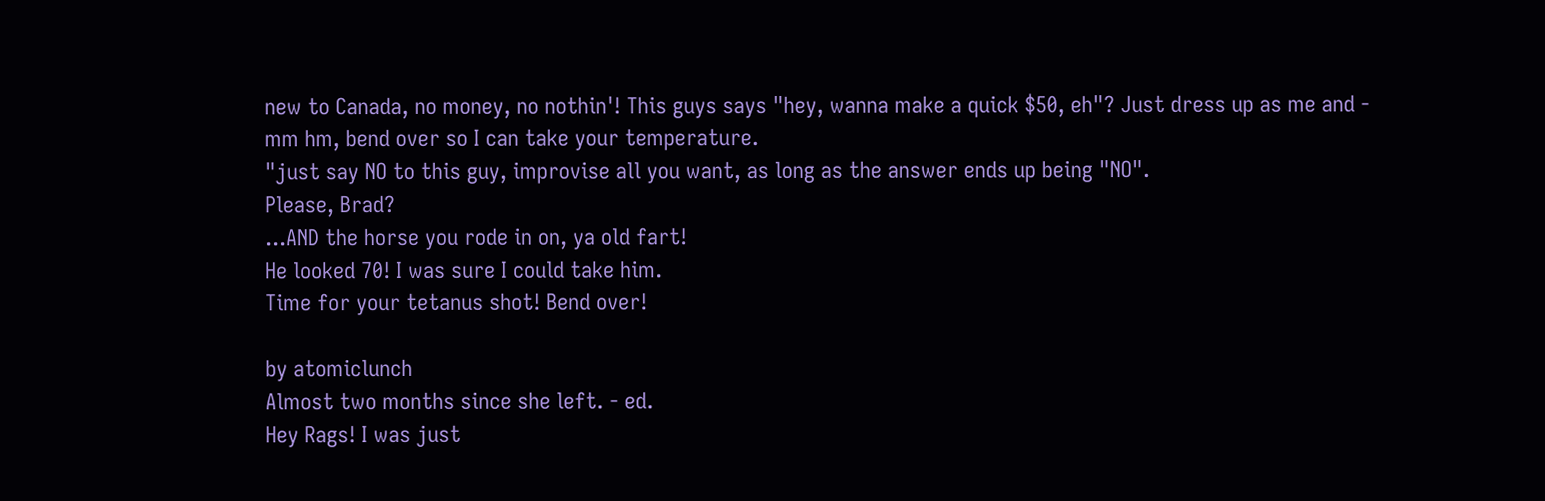new to Canada, no money, no nothin'! This guys says "hey, wanna make a quick $50, eh"? Just dress up as me and -
mm hm, bend over so I can take your temperature.
"just say NO to this guy, improvise all you want, as long as the answer ends up being "NO".
Please, Brad?
...AND the horse you rode in on, ya old fart!
He looked 70! I was sure I could take him.
Time for your tetanus shot! Bend over!

by atomiclunch
Almost two months since she left. - ed.
Hey Rags! I was just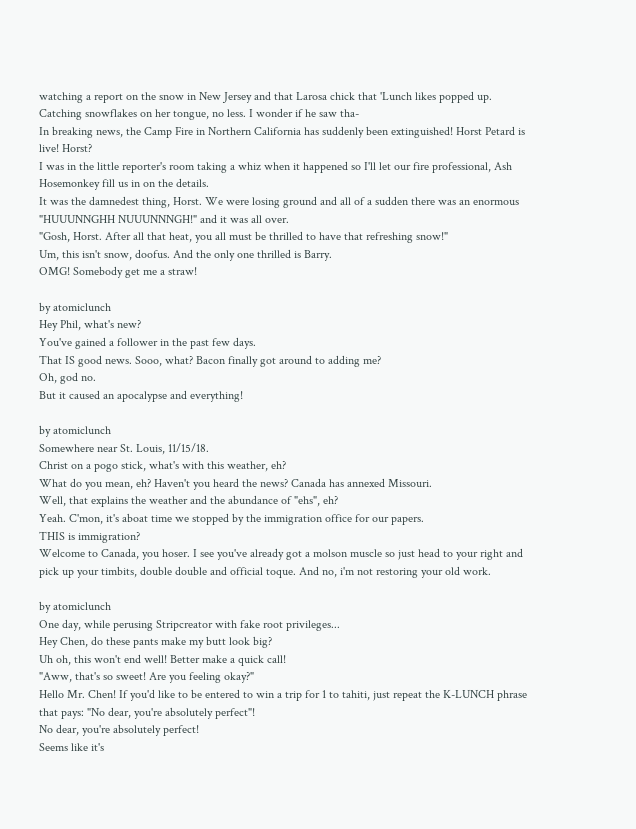watching a report on the snow in New Jersey and that Larosa chick that 'Lunch likes popped up. Catching snowflakes on her tongue, no less. I wonder if he saw tha-
In breaking news, the Camp Fire in Northern California has suddenly been extinguished! Horst Petard is live! Horst?
I was in the little reporter's room taking a whiz when it happened so I'll let our fire professional, Ash Hosemonkey fill us in on the details.
It was the damnedest thing, Horst. We were losing ground and all of a sudden there was an enormous "HUUUNNGHH NUUUNNNGH!" and it was all over.
"Gosh, Horst. After all that heat, you all must be thrilled to have that refreshing snow!"
Um, this isn't snow, doofus. And the only one thrilled is Barry.
OMG! Somebody get me a straw!

by atomiclunch
Hey Phil, what's new?
You've gained a follower in the past few days.
That IS good news. Sooo, what? Bacon finally got around to adding me?
Oh, god no.
But it caused an apocalypse and everything!

by atomiclunch
Somewhere near St. Louis, 11/15/18.
Christ on a pogo stick, what's with this weather, eh?
What do you mean, eh? Haven't you heard the news? Canada has annexed Missouri.
Well, that explains the weather and the abundance of "ehs", eh?
Yeah. C'mon, it's aboat time we stopped by the immigration office for our papers.
THIS is immigration?
Welcome to Canada, you hoser. I see you've already got a molson muscle so just head to your right and pick up your timbits, double double and official toque. And no, i'm not restoring your old work.

by atomiclunch
One day, while perusing Stripcreator with fake root privileges...
Hey Chen, do these pants make my butt look big?
Uh oh, this won't end well! Better make a quick call!
"Aww, that's so sweet! Are you feeling okay?"
Hello Mr. Chen! If you'd like to be entered to win a trip for 1 to tahiti, just repeat the K-LUNCH phrase that pays: "No dear, you're absolutely perfect"!
No dear, you're absolutely perfect!
Seems like it's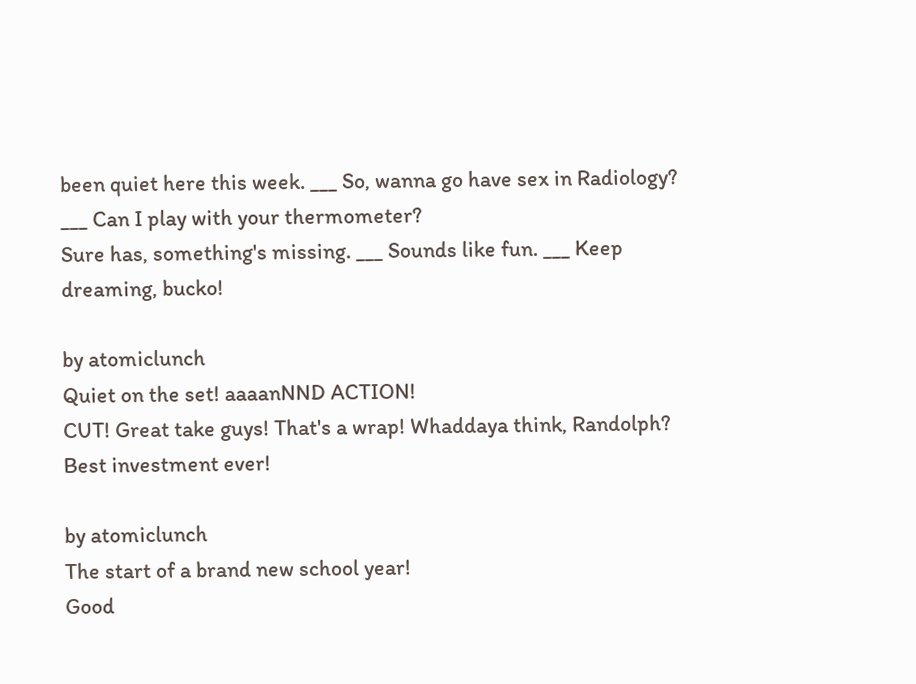been quiet here this week. ___ So, wanna go have sex in Radiology? ___ Can I play with your thermometer?
Sure has, something's missing. ___ Sounds like fun. ___ Keep dreaming, bucko!

by atomiclunch
Quiet on the set! aaaanNND ACTION!
CUT! Great take guys! That's a wrap! Whaddaya think, Randolph?
Best investment ever!

by atomiclunch
The start of a brand new school year!
Good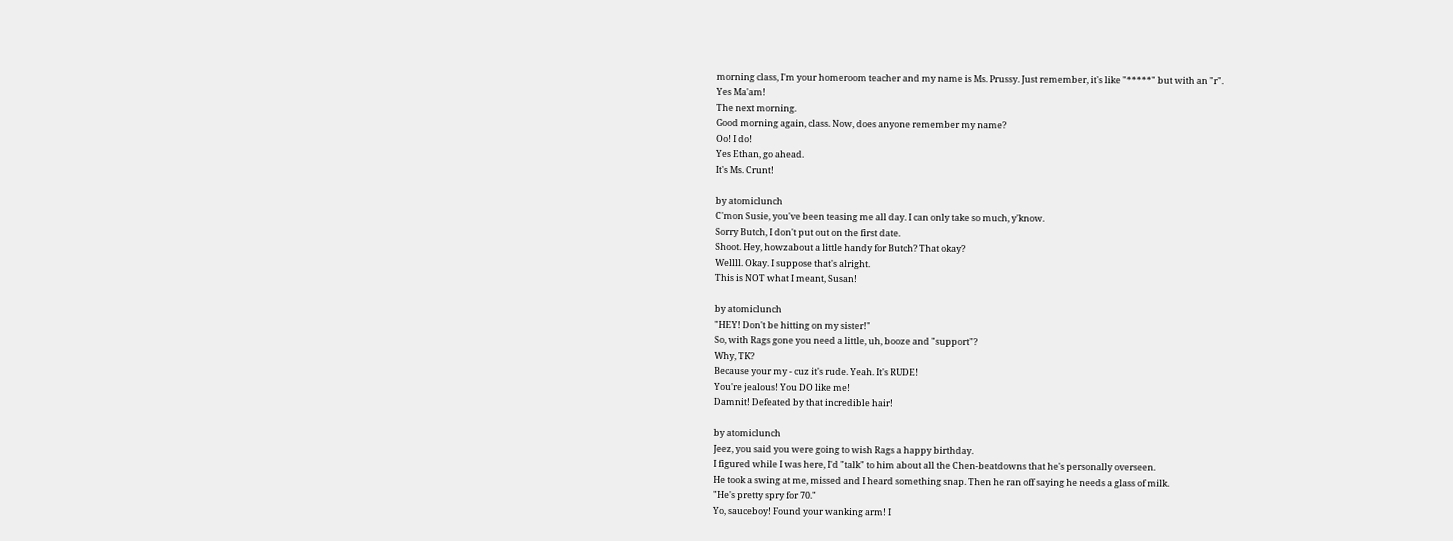morning class, I'm your homeroom teacher and my name is Ms. Prussy. Just remember, it's like "*****" but with an "r".
Yes Ma'am!
The next morning.
Good morning again, class. Now, does anyone remember my name?
Oo! I do!
Yes Ethan, go ahead.
It's Ms. Crunt!

by atomiclunch
C'mon Susie, you've been teasing me all day. I can only take so much, y'know.
Sorry Butch, I don't put out on the first date.
Shoot. Hey, howzabout a little handy for Butch? That okay?
Wellll. Okay. I suppose that's alright.
This is NOT what I meant, Susan!

by atomiclunch
"HEY! Don't be hitting on my sister!"
So, with Rags gone you need a little, uh, booze and "support"?
Why, TK?
Because your my - cuz it's rude. Yeah. It's RUDE!
You're jealous! You DO like me!
Damnit! Defeated by that incredible hair!

by atomiclunch
Jeez, you said you were going to wish Rags a happy birthday.
I figured while I was here, I'd "talk" to him about all the Chen-beatdowns that he's personally overseen.
He took a swing at me, missed and I heard something snap. Then he ran off saying he needs a glass of milk.
"He's pretty spry for 70."
Yo, sauceboy! Found your wanking arm! I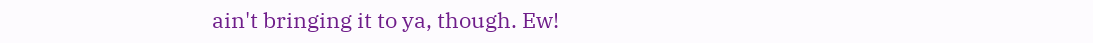ain't bringing it to ya, though. Ew!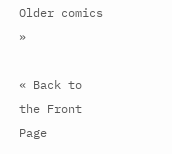Older comics »

« Back to the Front Page